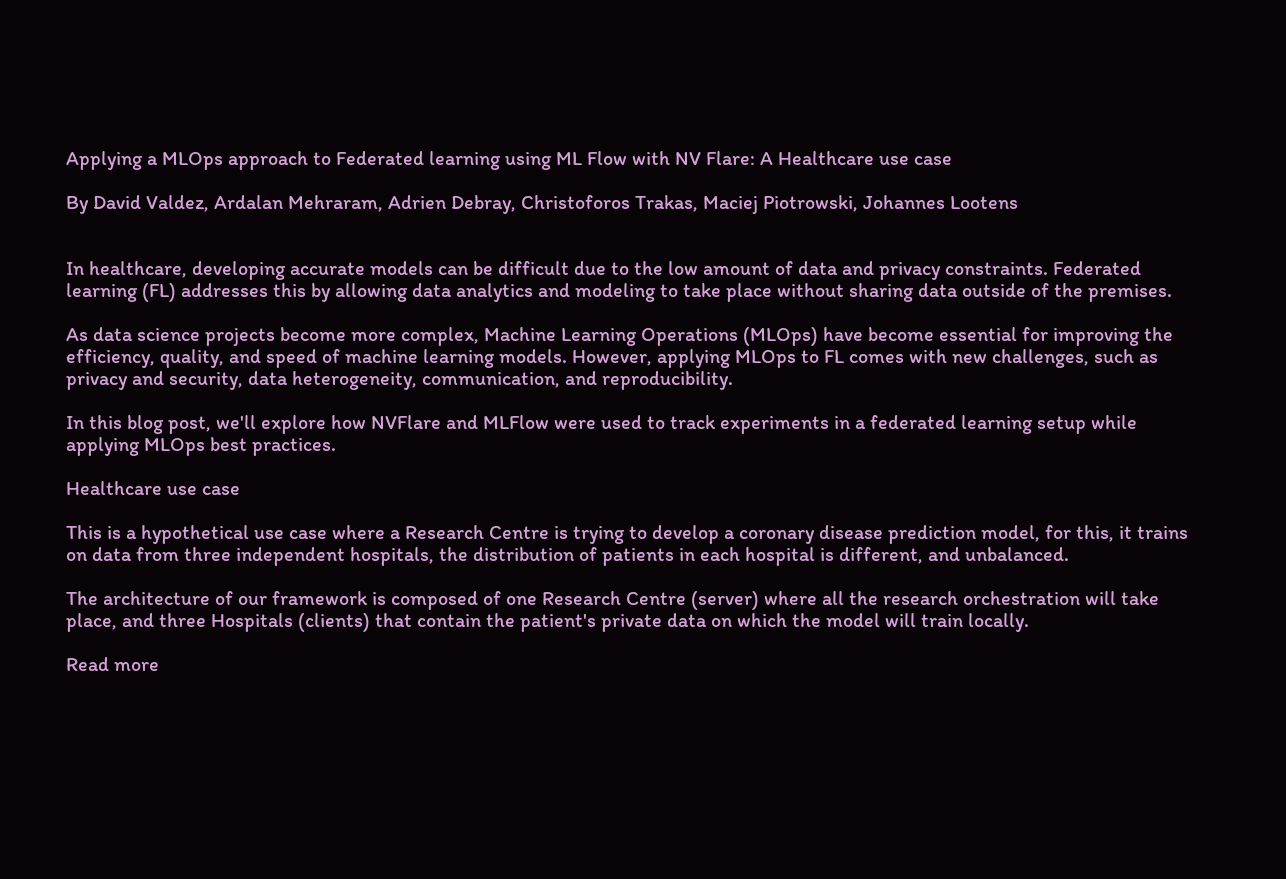Applying a MLOps approach to Federated learning using ML Flow with NV Flare: A Healthcare use case

By David Valdez, Ardalan Mehraram, Adrien Debray, Christoforos Trakas, Maciej Piotrowski, Johannes Lootens


In healthcare, developing accurate models can be difficult due to the low amount of data and privacy constraints. Federated learning (FL) addresses this by allowing data analytics and modeling to take place without sharing data outside of the premises.

As data science projects become more complex, Machine Learning Operations (MLOps) have become essential for improving the efficiency, quality, and speed of machine learning models. However, applying MLOps to FL comes with new challenges, such as privacy and security, data heterogeneity, communication, and reproducibility.

In this blog post, we'll explore how NVFlare and MLFlow were used to track experiments in a federated learning setup while applying MLOps best practices.

Healthcare use case

This is a hypothetical use case where a Research Centre is trying to develop a coronary disease prediction model, for this, it trains on data from three independent hospitals, the distribution of patients in each hospital is different, and unbalanced.

The architecture of our framework is composed of one Research Centre (server) where all the research orchestration will take place, and three Hospitals (clients) that contain the patient's private data on which the model will train locally.

Read more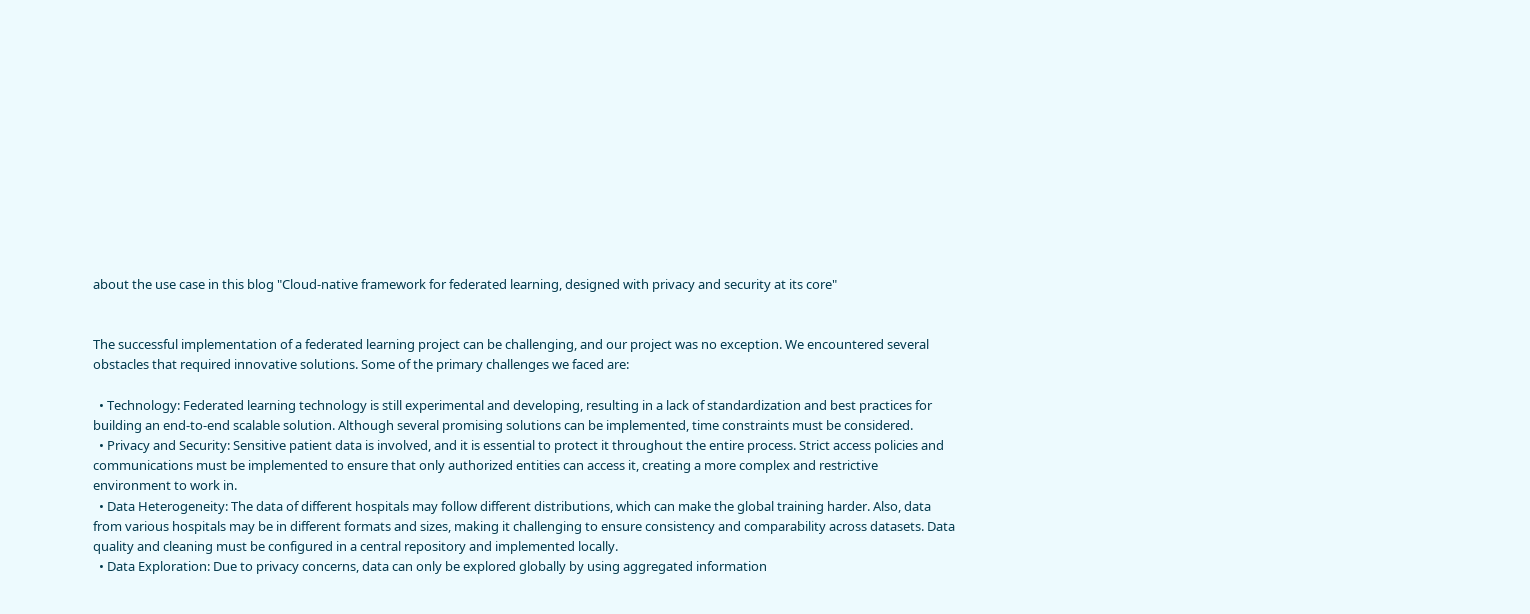about the use case in this blog "Cloud-native framework for federated learning, designed with privacy and security at its core"


The successful implementation of a federated learning project can be challenging, and our project was no exception. We encountered several obstacles that required innovative solutions. Some of the primary challenges we faced are:

  • Technology: Federated learning technology is still experimental and developing, resulting in a lack of standardization and best practices for building an end-to-end scalable solution. Although several promising solutions can be implemented, time constraints must be considered.
  • Privacy and Security: Sensitive patient data is involved, and it is essential to protect it throughout the entire process. Strict access policies and communications must be implemented to ensure that only authorized entities can access it, creating a more complex and restrictive environment to work in.
  • Data Heterogeneity: The data of different hospitals may follow different distributions, which can make the global training harder. Also, data from various hospitals may be in different formats and sizes, making it challenging to ensure consistency and comparability across datasets. Data quality and cleaning must be configured in a central repository and implemented locally.
  • Data Exploration: Due to privacy concerns, data can only be explored globally by using aggregated information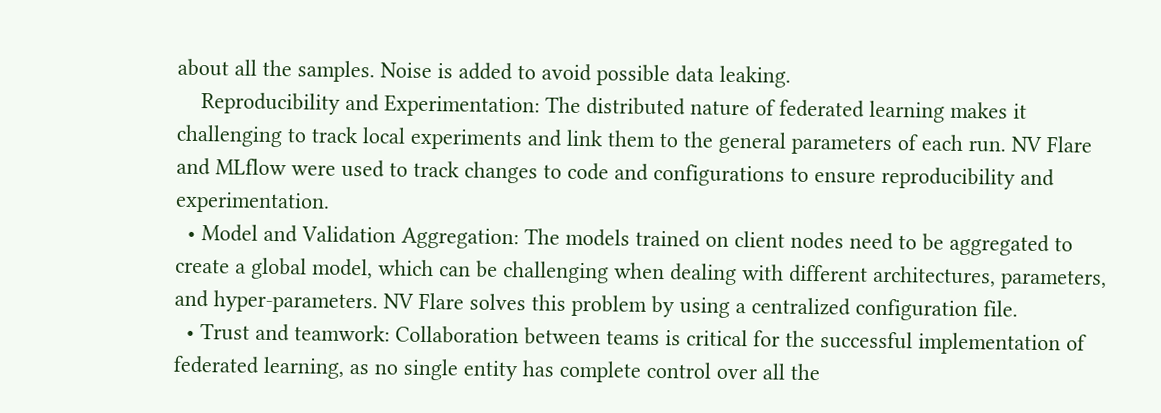about all the samples. Noise is added to avoid possible data leaking.
    Reproducibility and Experimentation: The distributed nature of federated learning makes it challenging to track local experiments and link them to the general parameters of each run. NV Flare and MLflow were used to track changes to code and configurations to ensure reproducibility and experimentation.
  • Model and Validation Aggregation: The models trained on client nodes need to be aggregated to create a global model, which can be challenging when dealing with different architectures, parameters, and hyper-parameters. NV Flare solves this problem by using a centralized configuration file.
  • Trust and teamwork: Collaboration between teams is critical for the successful implementation of federated learning, as no single entity has complete control over all the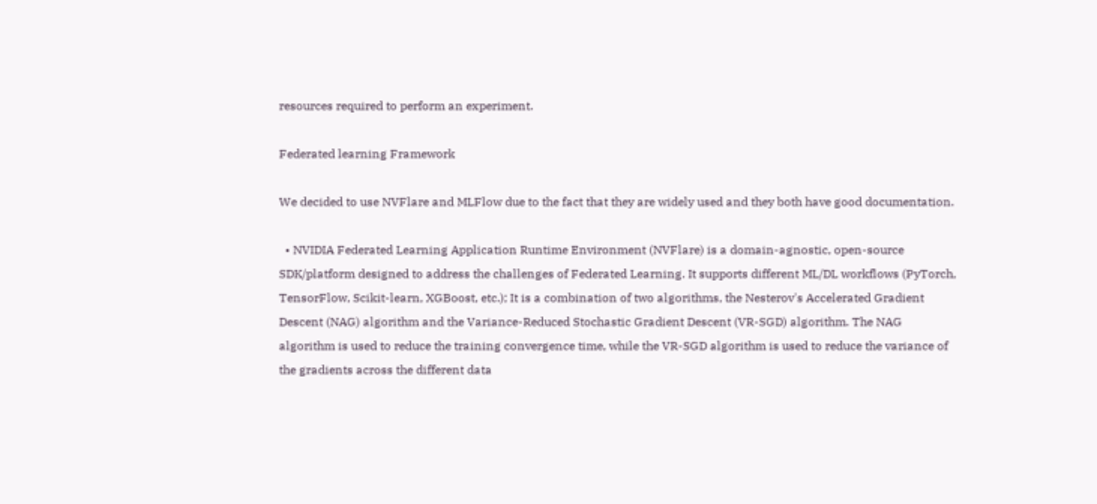resources required to perform an experiment.

Federated learning Framework

We decided to use NVFlare and MLFlow due to the fact that they are widely used and they both have good documentation.

  • NVIDIA Federated Learning Application Runtime Environment (NVFlare) is a domain-agnostic, open-source SDK/platform designed to address the challenges of Federated Learning. It supports different ML/DL workflows (PyTorch, TensorFlow, Scikit-learn, XGBoost, etc.); It is a combination of two algorithms, the Nesterov's Accelerated Gradient Descent (NAG) algorithm and the Variance-Reduced Stochastic Gradient Descent (VR-SGD) algorithm. The NAG algorithm is used to reduce the training convergence time, while the VR-SGD algorithm is used to reduce the variance of the gradients across the different data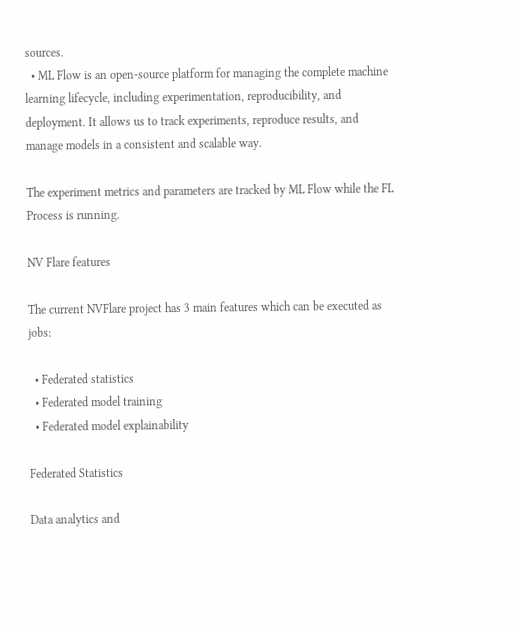sources.
  • ML Flow is an open-source platform for managing the complete machine learning lifecycle, including experimentation, reproducibility, and deployment. It allows us to track experiments, reproduce results, and manage models in a consistent and scalable way.

The experiment metrics and parameters are tracked by ML Flow while the FL Process is running.

NV Flare features

The current NVFlare project has 3 main features which can be executed as jobs:

  • Federated statistics
  • Federated model training
  • Federated model explainability

Federated Statistics

Data analytics and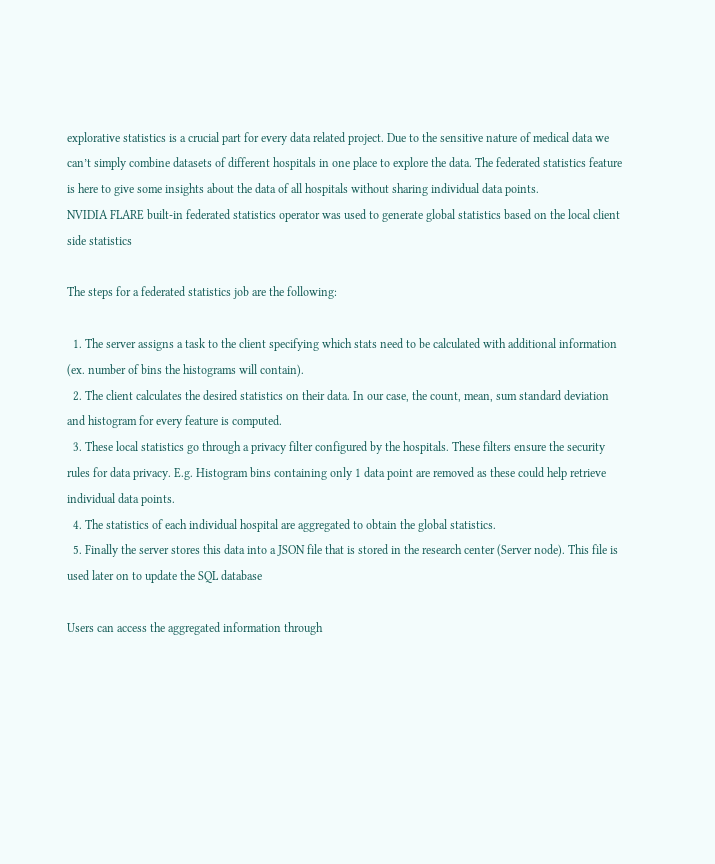explorative statistics is a crucial part for every data related project. Due to the sensitive nature of medical data we can’t simply combine datasets of different hospitals in one place to explore the data. The federated statistics feature is here to give some insights about the data of all hospitals without sharing individual data points.
NVIDIA FLARE built-in federated statistics operator was used to generate global statistics based on the local client side statistics

The steps for a federated statistics job are the following:

  1. The server assigns a task to the client specifying which stats need to be calculated with additional information (ex. number of bins the histograms will contain).
  2. The client calculates the desired statistics on their data. In our case, the count, mean, sum standard deviation and histogram for every feature is computed.
  3. These local statistics go through a privacy filter configured by the hospitals. These filters ensure the security rules for data privacy. E.g. Histogram bins containing only 1 data point are removed as these could help retrieve individual data points.
  4. The statistics of each individual hospital are aggregated to obtain the global statistics.
  5. Finally the server stores this data into a JSON file that is stored in the research center (Server node). This file is used later on to update the SQL database

Users can access the aggregated information through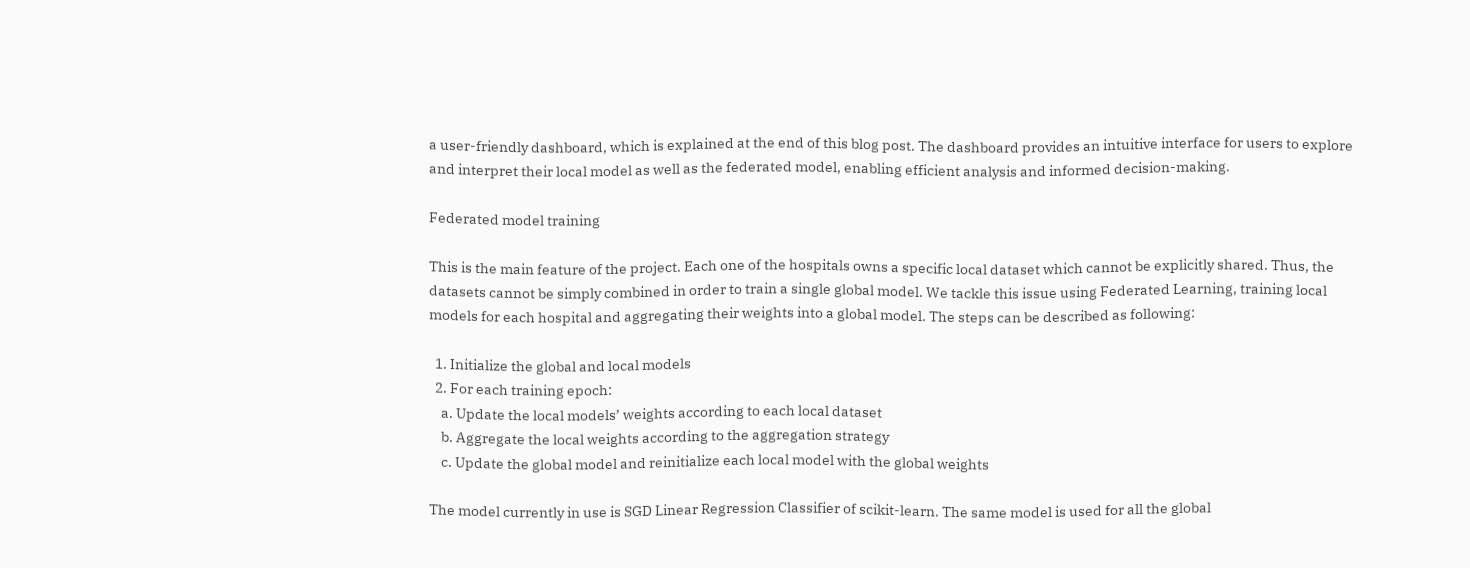a user-friendly dashboard, which is explained at the end of this blog post. The dashboard provides an intuitive interface for users to explore and interpret their local model as well as the federated model, enabling efficient analysis and informed decision-making.

Federated model training

This is the main feature of the project. Each one of the hospitals owns a specific local dataset which cannot be explicitly shared. Thus, the datasets cannot be simply combined in order to train a single global model. We tackle this issue using Federated Learning, training local models for each hospital and aggregating their weights into a global model. The steps can be described as following:

  1. Initialize the global and local models
  2. For each training epoch:
    a. Update the local models’ weights according to each local dataset
    b. Aggregate the local weights according to the aggregation strategy
    c. Update the global model and reinitialize each local model with the global weights

The model currently in use is SGD Linear Regression Classifier of scikit-learn. The same model is used for all the global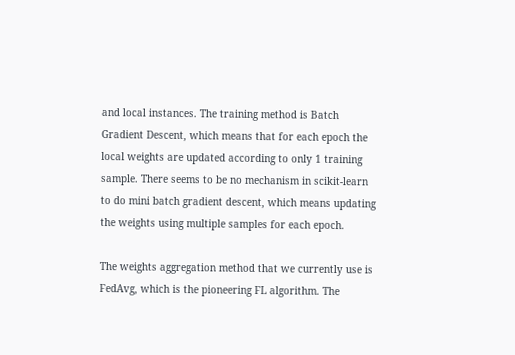and local instances. The training method is Batch Gradient Descent, which means that for each epoch the local weights are updated according to only 1 training sample. There seems to be no mechanism in scikit-learn to do mini batch gradient descent, which means updating the weights using multiple samples for each epoch.

The weights aggregation method that we currently use is FedAvg, which is the pioneering FL algorithm. The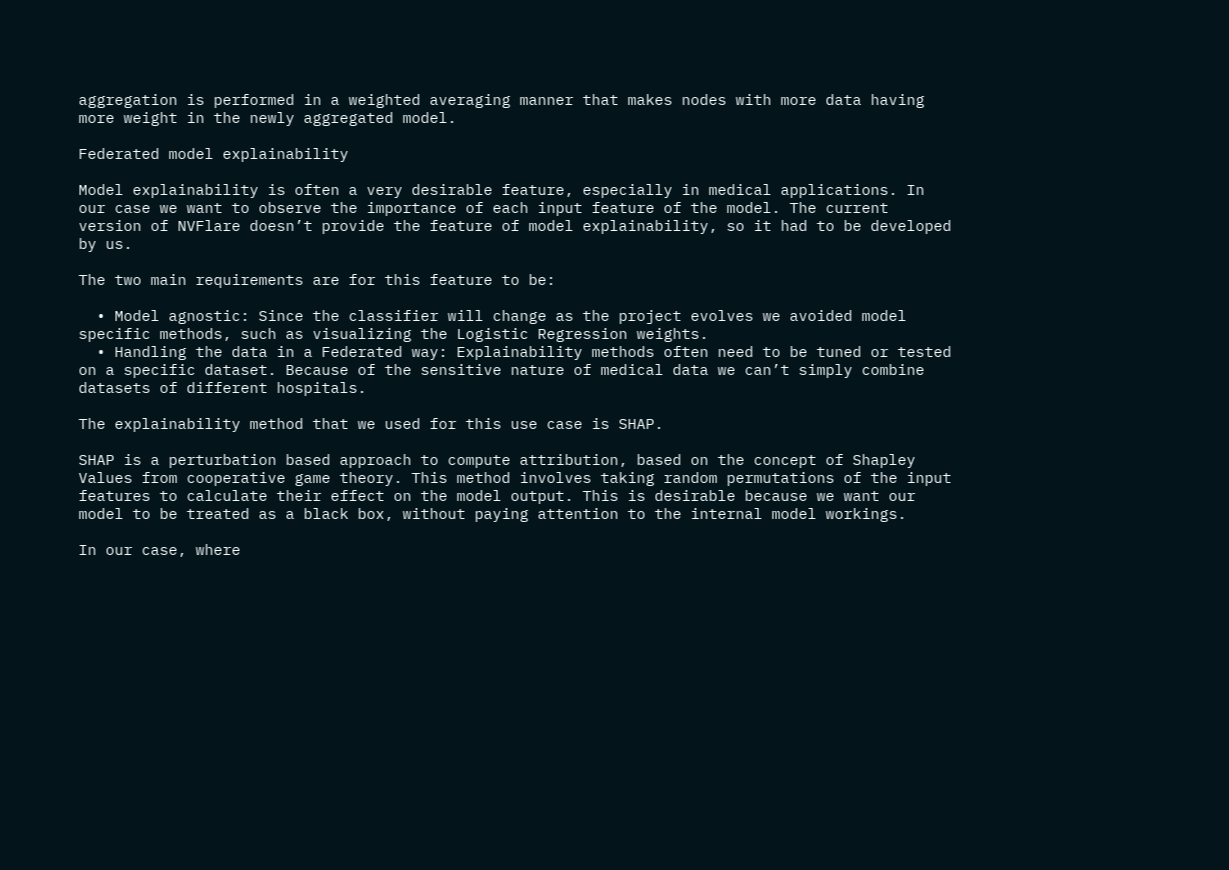aggregation is performed in a weighted averaging manner that makes nodes with more data having more weight in the newly aggregated model.

Federated model explainability

Model explainability is often a very desirable feature, especially in medical applications. In our case we want to observe the importance of each input feature of the model. The current version of NVFlare doesn’t provide the feature of model explainability, so it had to be developed by us.

The two main requirements are for this feature to be:

  • Model agnostic: Since the classifier will change as the project evolves we avoided model specific methods, such as visualizing the Logistic Regression weights.
  • Handling the data in a Federated way: Explainability methods often need to be tuned or tested on a specific dataset. Because of the sensitive nature of medical data we can’t simply combine datasets of different hospitals.

The explainability method that we used for this use case is SHAP.

SHAP is a perturbation based approach to compute attribution, based on the concept of Shapley Values from cooperative game theory. This method involves taking random permutations of the input features to calculate their effect on the model output. This is desirable because we want our model to be treated as a black box, without paying attention to the internal model workings.

In our case, where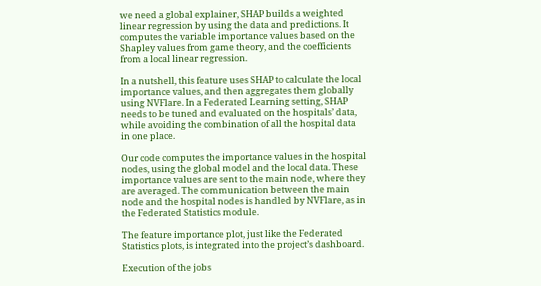we need a global explainer, SHAP builds a weighted linear regression by using the data and predictions. It computes the variable importance values based on the Shapley values from game theory, and the coefficients from a local linear regression.

In a nutshell, this feature uses SHAP to calculate the local importance values, and then aggregates them globally using NVFlare. In a Federated Learning setting, SHAP needs to be tuned and evaluated on the hospitals’ data, while avoiding the combination of all the hospital data in one place.

Our code computes the importance values in the hospital nodes, using the global model and the local data. These importance values are sent to the main node, where they are averaged. The communication between the main node and the hospital nodes is handled by NVFlare, as in the Federated Statistics module.

The feature importance plot, just like the Federated Statistics plots, is integrated into the project’s dashboard.

Execution of the jobs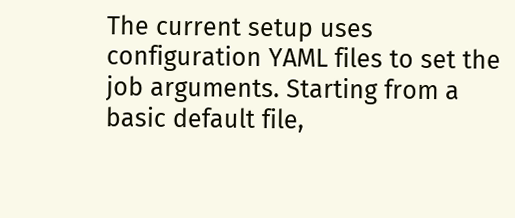The current setup uses configuration YAML files to set the job arguments. Starting from a basic default file,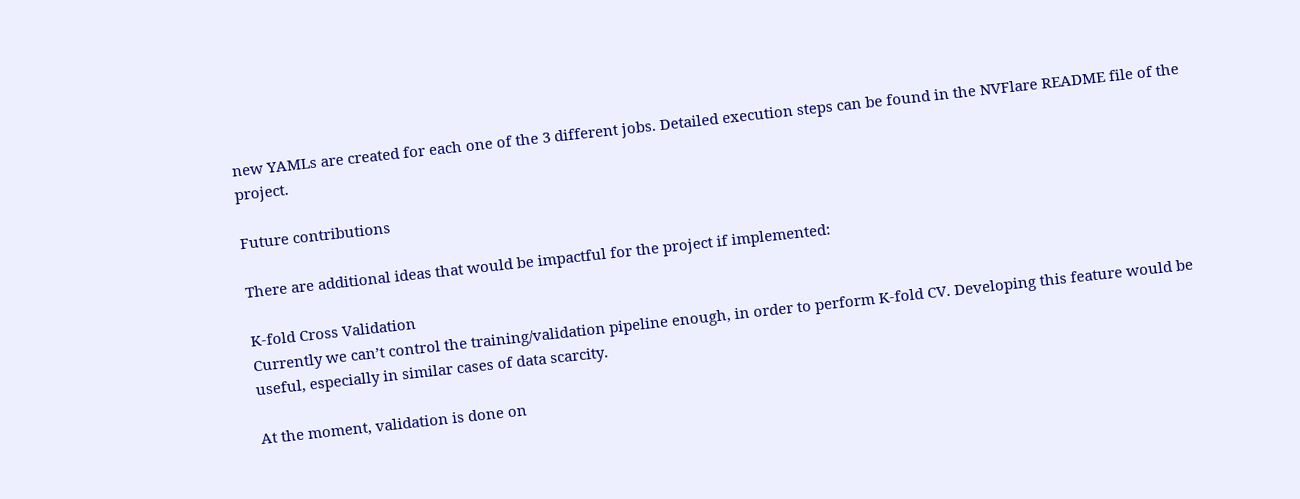new YAMLs are created for each one of the 3 different jobs. Detailed execution steps can be found in the NVFlare README file of the project.

Future contributions

There are additional ideas that would be impactful for the project if implemented:

K-fold Cross Validation
Currently we can’t control the training/validation pipeline enough, in order to perform K-fold CV. Developing this feature would be useful, especially in similar cases of data scarcity.

At the moment, validation is done on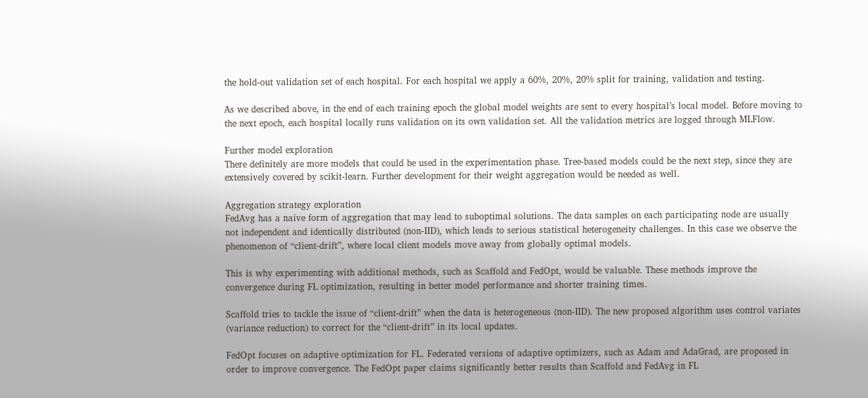the hold-out validation set of each hospital. For each hospital we apply a 60%, 20%, 20% split for training, validation and testing.

As we described above, in the end of each training epoch the global model weights are sent to every hospital’s local model. Before moving to the next epoch, each hospital locally runs validation on its own validation set. All the validation metrics are logged through MLFlow.

Further model exploration
There definitely are more models that could be used in the experimentation phase. Tree-based models could be the next step, since they are extensively covered by scikit-learn. Further development for their weight aggregation would be needed as well.

Aggregation strategy exploration
FedAvg has a naive form of aggregation that may lead to suboptimal solutions. The data samples on each participating node are usually not independent and identically distributed (non-IID), which leads to serious statistical heterogeneity challenges. In this case we observe the phenomenon of “client-drift”, where local client models move away from globally optimal models.

This is why experimenting with additional methods, such as Scaffold and FedOpt, would be valuable. These methods improve the convergence during FL optimization, resulting in better model performance and shorter training times.

Scaffold tries to tackle the issue of “client-drift” when the data is heterogeneous (non-IID). The new proposed algorithm uses control variates (variance reduction) to correct for the “client-drift” in its local updates.

FedOpt focuses on adaptive optimization for FL. Federated versions of adaptive optimizers, such as Adam and AdaGrad, are proposed in order to improve convergence. The FedOpt paper claims significantly better results than Scaffold and FedAvg in FL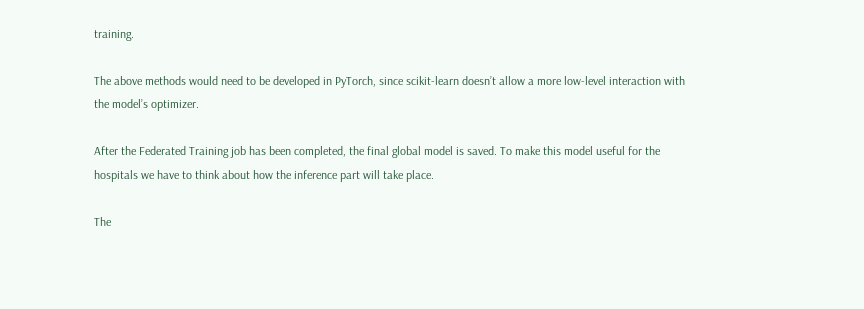training.

The above methods would need to be developed in PyTorch, since scikit-learn doesn’t allow a more low-level interaction with the model’s optimizer.

After the Federated Training job has been completed, the final global model is saved. To make this model useful for the hospitals we have to think about how the inference part will take place.

The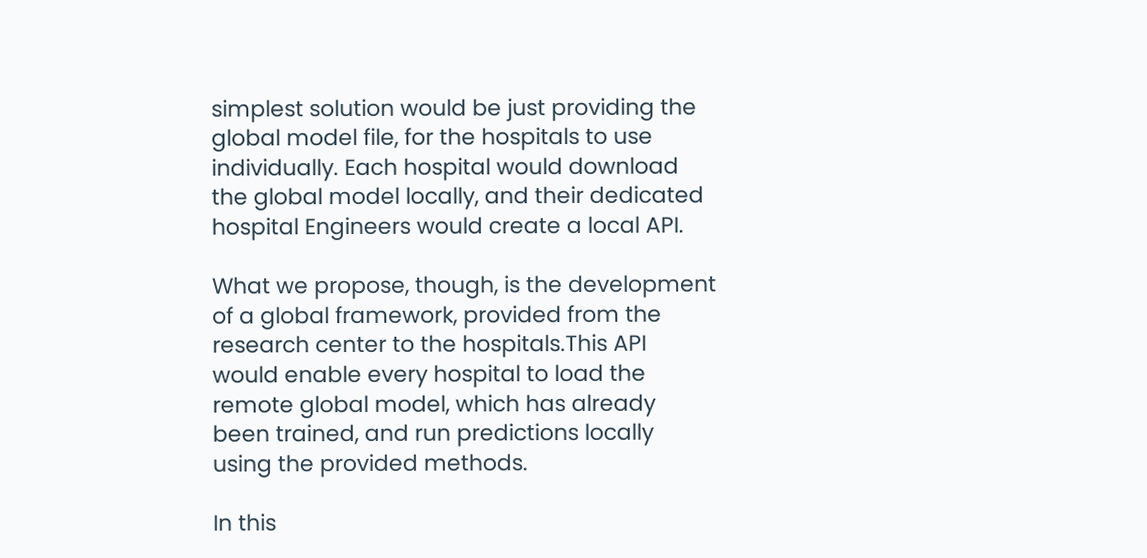simplest solution would be just providing the global model file, for the hospitals to use individually. Each hospital would download the global model locally, and their dedicated hospital Engineers would create a local API.

What we propose, though, is the development of a global framework, provided from the research center to the hospitals.This API would enable every hospital to load the remote global model, which has already been trained, and run predictions locally using the provided methods.

In this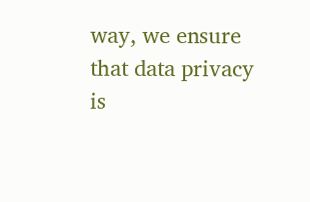way, we ensure that data privacy is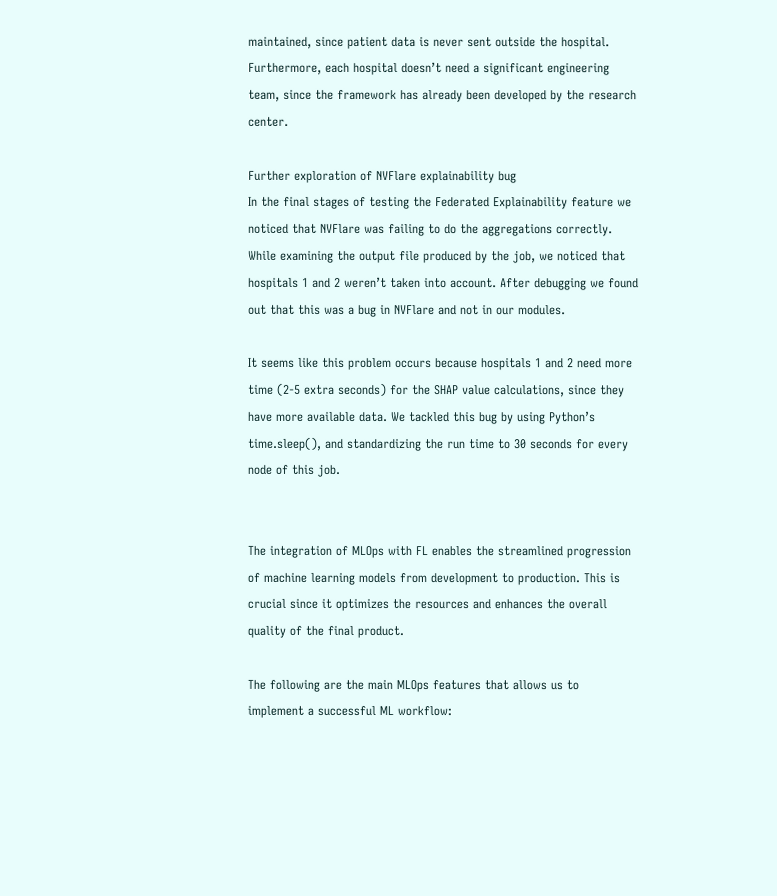maintained, since patient data is never sent outside the hospital. Furthermore, each hospital doesn’t need a significant engineering team, since the framework has already been developed by the research center.

Further exploration of NVFlare explainability bug
In the final stages of testing the Federated Explainability feature we noticed that NVFlare was failing to do the aggregations correctly. While examining the output file produced by the job, we noticed that hospitals 1 and 2 weren’t taken into account. After debugging we found out that this was a bug in NVFlare and not in our modules.

It seems like this problem occurs because hospitals 1 and 2 need more time (2-5 extra seconds) for the SHAP value calculations, since they have more available data. We tackled this bug by using Python’s time.sleep(), and standardizing the run time to 30 seconds for every node of this job.


The integration of MLOps with FL enables the streamlined progression of machine learning models from development to production. This is crucial since it optimizes the resources and enhances the overall quality of the final product.

The following are the main MLOps features that allows us to implement a successful ML workflow: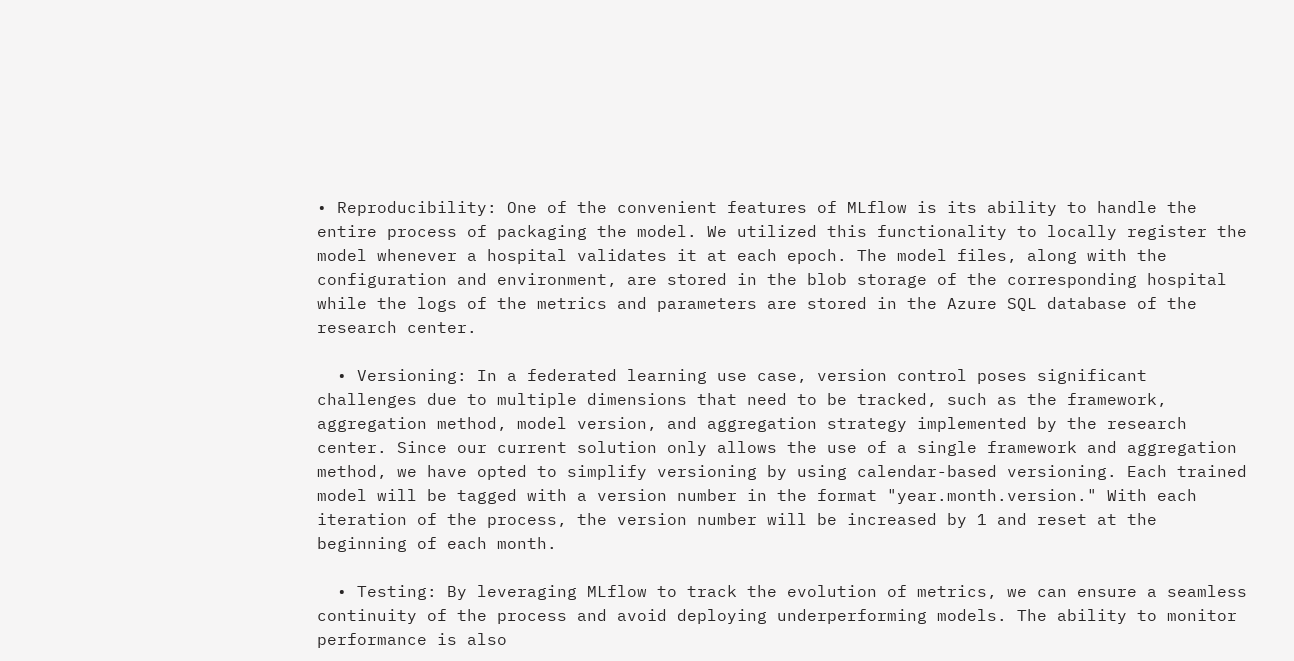• Reproducibility: One of the convenient features of MLflow is its ability to handle the entire process of packaging the model. We utilized this functionality to locally register the model whenever a hospital validates it at each epoch. The model files, along with the configuration and environment, are stored in the blob storage of the corresponding hospital while the logs of the metrics and parameters are stored in the Azure SQL database of the research center.

  • Versioning: In a federated learning use case, version control poses significant challenges due to multiple dimensions that need to be tracked, such as the framework, aggregation method, model version, and aggregation strategy implemented by the research center. Since our current solution only allows the use of a single framework and aggregation method, we have opted to simplify versioning by using calendar-based versioning. Each trained model will be tagged with a version number in the format "year.month.version." With each iteration of the process, the version number will be increased by 1 and reset at the beginning of each month.

  • Testing: By leveraging MLflow to track the evolution of metrics, we can ensure a seamless continuity of the process and avoid deploying underperforming models. The ability to monitor performance is also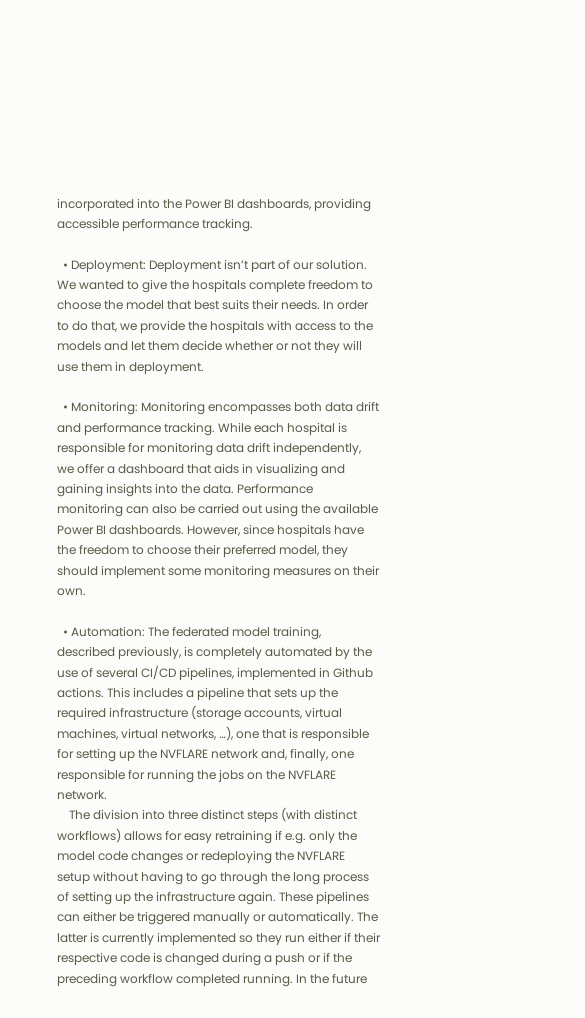incorporated into the Power BI dashboards, providing accessible performance tracking.

  • Deployment: Deployment isn’t part of our solution. We wanted to give the hospitals complete freedom to choose the model that best suits their needs. In order to do that, we provide the hospitals with access to the models and let them decide whether or not they will use them in deployment.

  • Monitoring: Monitoring encompasses both data drift and performance tracking. While each hospital is responsible for monitoring data drift independently, we offer a dashboard that aids in visualizing and gaining insights into the data. Performance monitoring can also be carried out using the available Power BI dashboards. However, since hospitals have the freedom to choose their preferred model, they should implement some monitoring measures on their own.

  • Automation: The federated model training, described previously, is completely automated by the use of several CI/CD pipelines, implemented in Github actions. This includes a pipeline that sets up the required infrastructure (storage accounts, virtual machines, virtual networks, …), one that is responsible for setting up the NVFLARE network and, finally, one responsible for running the jobs on the NVFLARE network.
    The division into three distinct steps (with distinct workflows) allows for easy retraining if e.g. only the model code changes or redeploying the NVFLARE setup without having to go through the long process of setting up the infrastructure again. These pipelines can either be triggered manually or automatically. The latter is currently implemented so they run either if their respective code is changed during a push or if the preceding workflow completed running. In the future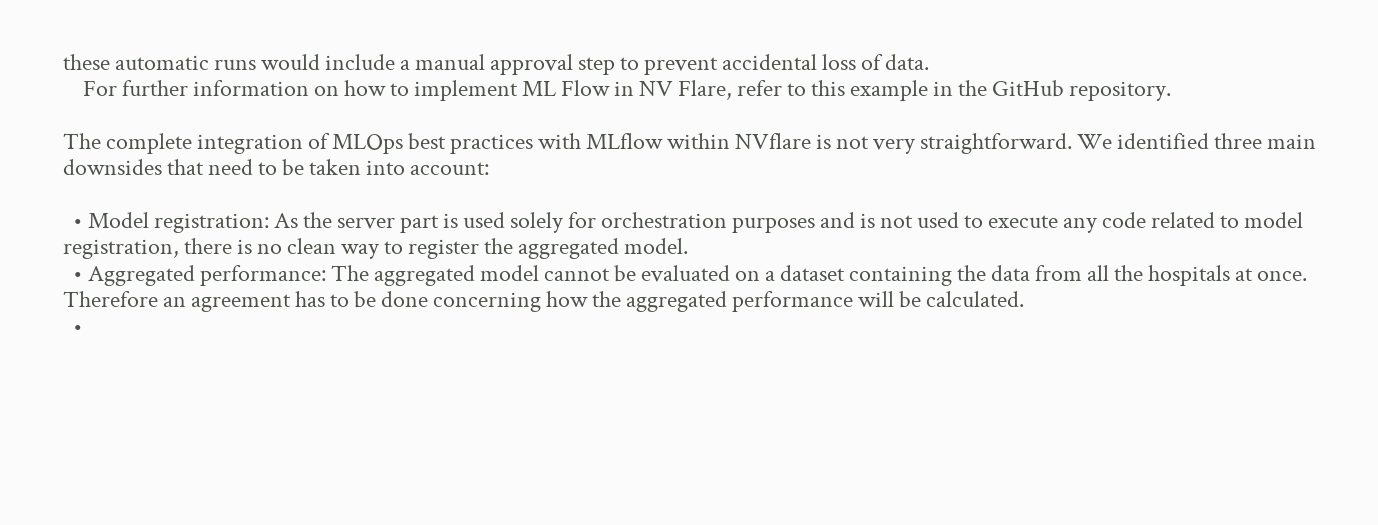these automatic runs would include a manual approval step to prevent accidental loss of data.
    For further information on how to implement ML Flow in NV Flare, refer to this example in the GitHub repository.

The complete integration of MLOps best practices with MLflow within NVflare is not very straightforward. We identified three main downsides that need to be taken into account:

  • Model registration: As the server part is used solely for orchestration purposes and is not used to execute any code related to model registration, there is no clean way to register the aggregated model.
  • Aggregated performance: The aggregated model cannot be evaluated on a dataset containing the data from all the hospitals at once. Therefore an agreement has to be done concerning how the aggregated performance will be calculated.
  •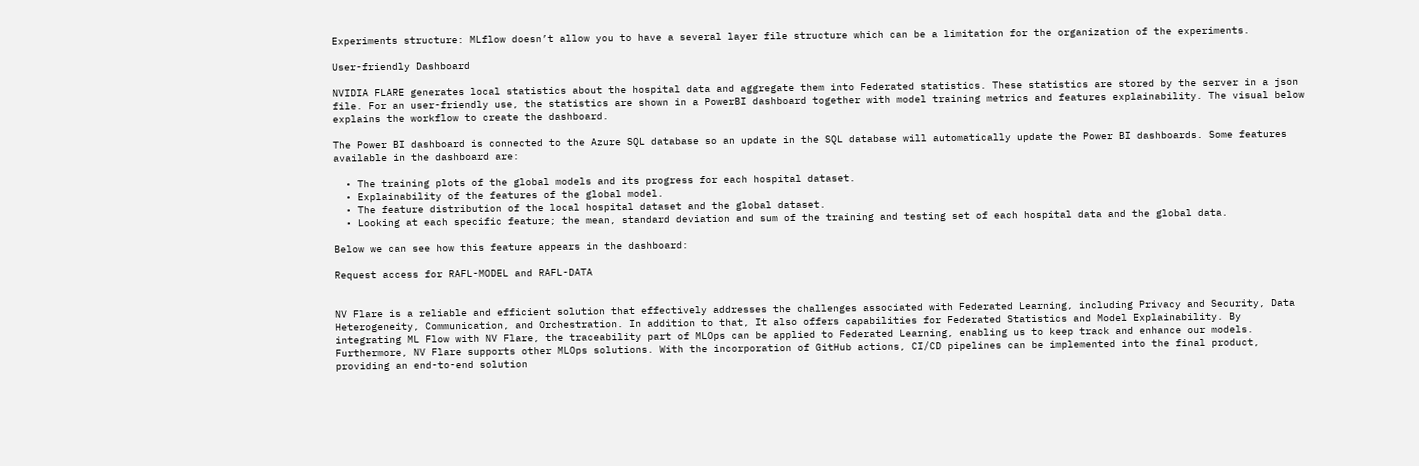Experiments structure: MLflow doesn’t allow you to have a several layer file structure which can be a limitation for the organization of the experiments.

User-friendly Dashboard

NVIDIA FLARE generates local statistics about the hospital data and aggregate them into Federated statistics. These statistics are stored by the server in a json file. For an user-friendly use, the statistics are shown in a PowerBI dashboard together with model training metrics and features explainability. The visual below explains the workflow to create the dashboard.

The Power BI dashboard is connected to the Azure SQL database so an update in the SQL database will automatically update the Power BI dashboards. Some features available in the dashboard are:

  • The training plots of the global models and its progress for each hospital dataset.
  • Explainability of the features of the global model.
  • The feature distribution of the local hospital dataset and the global dataset.
  • Looking at each specific feature; the mean, standard deviation and sum of the training and testing set of each hospital data and the global data.

Below we can see how this feature appears in the dashboard:

Request access for RAFL-MODEL and RAFL-DATA


NV Flare is a reliable and efficient solution that effectively addresses the challenges associated with Federated Learning, including Privacy and Security, Data Heterogeneity, Communication, and Orchestration. In addition to that, It also offers capabilities for Federated Statistics and Model Explainability. By integrating ML Flow with NV Flare, the traceability part of MLOps can be applied to Federated Learning, enabling us to keep track and enhance our models. Furthermore, NV Flare supports other MLOps solutions. With the incorporation of GitHub actions, CI/CD pipelines can be implemented into the final product, providing an end-to-end solution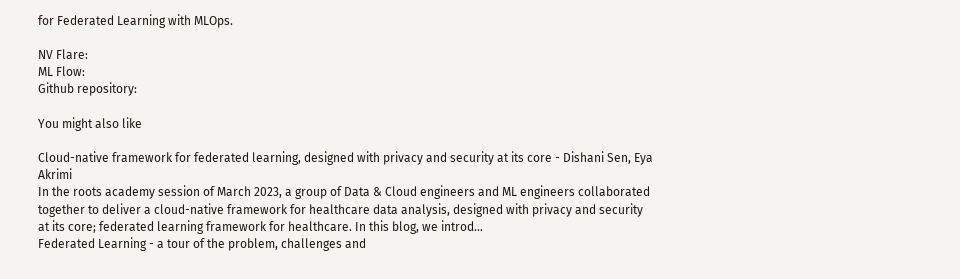for Federated Learning with MLOps.

NV Flare:
ML Flow:
Github repository:

You might also like

Cloud-native framework for federated learning, designed with privacy and security at its core - Dishani Sen, Eya Akrimi
In the roots academy session of March 2023, a group of Data & Cloud engineers and ML engineers collaborated together to deliver a cloud-native framework for healthcare data analysis, designed with privacy and security at its core; federated learning framework for healthcare. In this blog, we introd…
Federated Learning - a tour of the problem, challenges and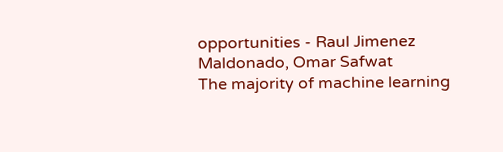opportunities - Raul Jimenez Maldonado, Omar Safwat
The majority of machine learning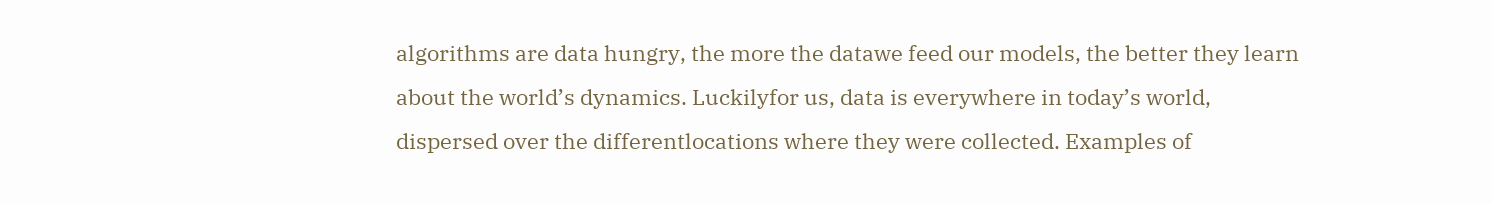algorithms are data hungry, the more the datawe feed our models, the better they learn about the world’s dynamics. Luckilyfor us, data is everywhere in today’s world, dispersed over the differentlocations where they were collected. Examples of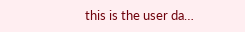this is the user da…